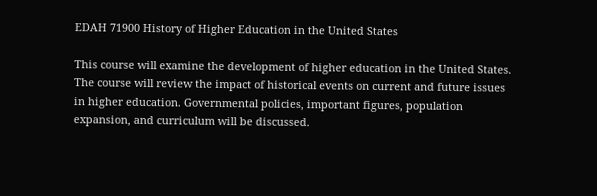EDAH 71900 History of Higher Education in the United States

This course will examine the development of higher education in the United States. The course will review the impact of historical events on current and future issues in higher education. Governmental policies, important figures, population expansion, and curriculum will be discussed.